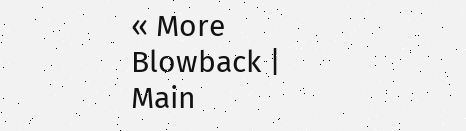« More Blowback | Main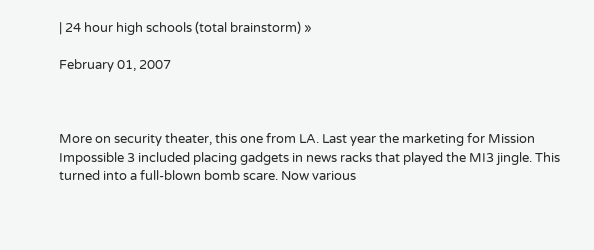| 24 hour high schools (total brainstorm) »

February 01, 2007



More on security theater, this one from LA. Last year the marketing for Mission Impossible 3 included placing gadgets in news racks that played the MI3 jingle. This turned into a full-blown bomb scare. Now various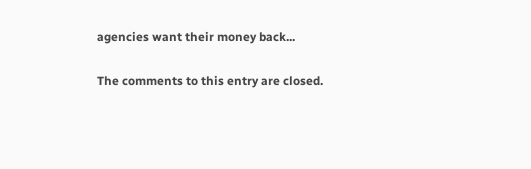agencies want their money back...

The comments to this entry are closed.